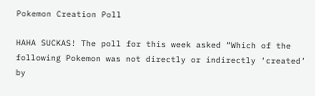Pokemon Creation Poll

HAHA SUCKAS! The poll for this week asked “Which of the following Pokemon was not directly or indirectly ‘created’ by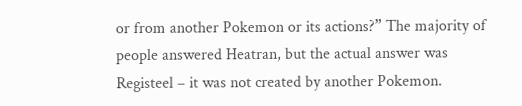or from another Pokemon or its actions?” The majority of people answered Heatran, but the actual answer was Registeel – it was not created by another Pokemon.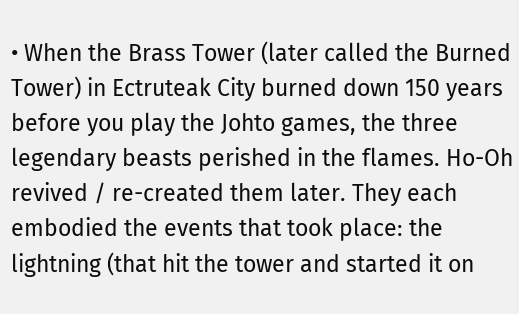• When the Brass Tower (later called the Burned Tower) in Ectruteak City burned down 150 years before you play the Johto games, the three legendary beasts perished in the flames. Ho-Oh revived / re-created them later. They each embodied the events that took place: the lightning (that hit the tower and started it on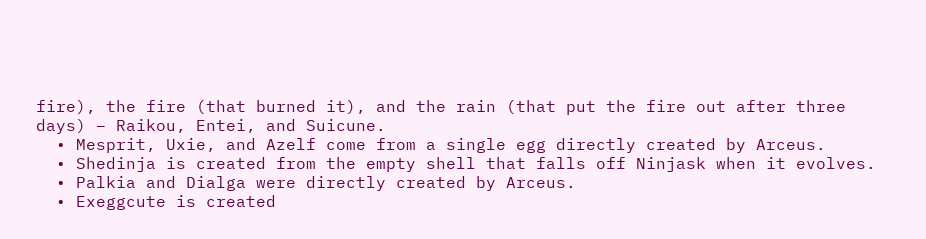fire), the fire (that burned it), and the rain (that put the fire out after three days) – Raikou, Entei, and Suicune.
  • Mesprit, Uxie, and Azelf come from a single egg directly created by Arceus.
  • Shedinja is created from the empty shell that falls off Ninjask when it evolves.
  • Palkia and Dialga were directly created by Arceus.
  • Exeggcute is created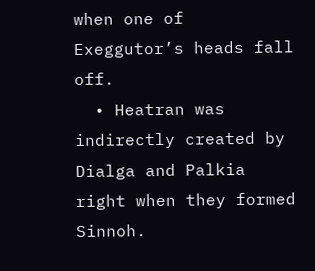when one of Exeggutor’s heads fall off.
  • Heatran was indirectly created by Dialga and Palkia right when they formed Sinnoh.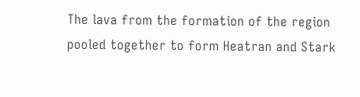The lava from the formation of the region pooled together to form Heatran and Stark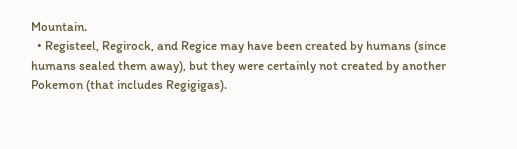Mountain.
  • Registeel, Regirock, and Regice may have been created by humans (since humans sealed them away), but they were certainly not created by another Pokemon (that includes Regigigas).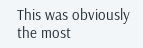This was obviously the most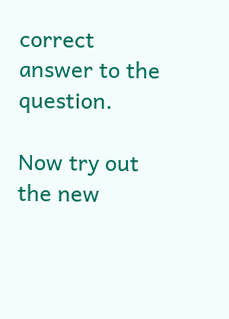correct answer to the question.

Now try out the new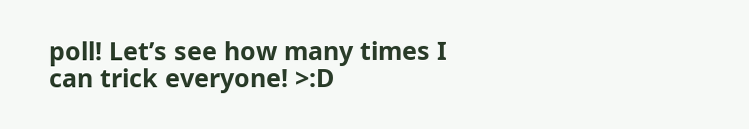poll! Let’s see how many times I can trick everyone! >:D